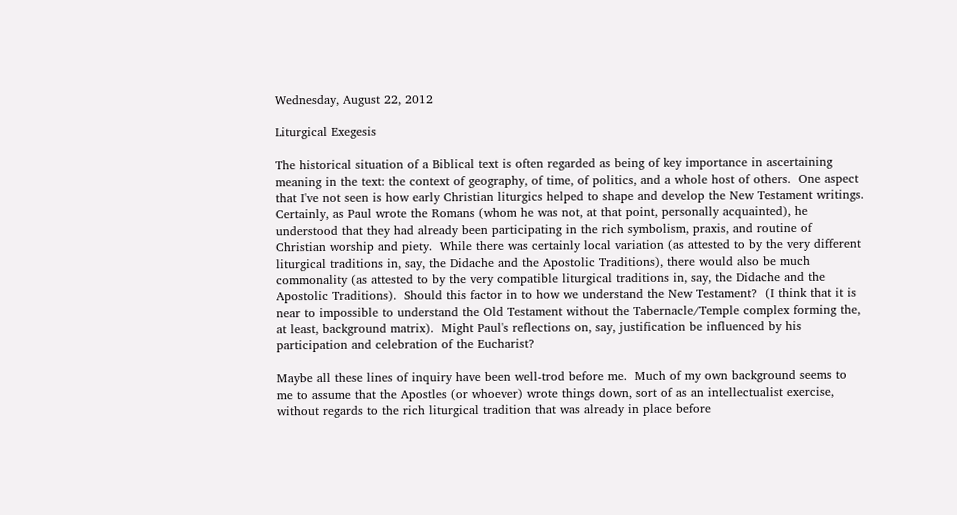Wednesday, August 22, 2012

Liturgical Exegesis

The historical situation of a Biblical text is often regarded as being of key importance in ascertaining meaning in the text: the context of geography, of time, of politics, and a whole host of others.  One aspect that I've not seen is how early Christian liturgics helped to shape and develop the New Testament writings.  Certainly, as Paul wrote the Romans (whom he was not, at that point, personally acquainted), he understood that they had already been participating in the rich symbolism, praxis, and routine of Christian worship and piety.  While there was certainly local variation (as attested to by the very different liturgical traditions in, say, the Didache and the Apostolic Traditions), there would also be much commonality (as attested to by the very compatible liturgical traditions in, say, the Didache and the Apostolic Traditions).  Should this factor in to how we understand the New Testament?  (I think that it is near to impossible to understand the Old Testament without the Tabernacle/Temple complex forming the, at least, background matrix).  Might Paul's reflections on, say, justification be influenced by his participation and celebration of the Eucharist?

Maybe all these lines of inquiry have been well-trod before me.  Much of my own background seems to me to assume that the Apostles (or whoever) wrote things down, sort of as an intellectualist exercise, without regards to the rich liturgical tradition that was already in place before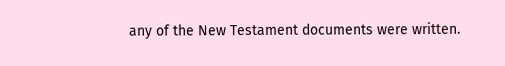any of the New Testament documents were written.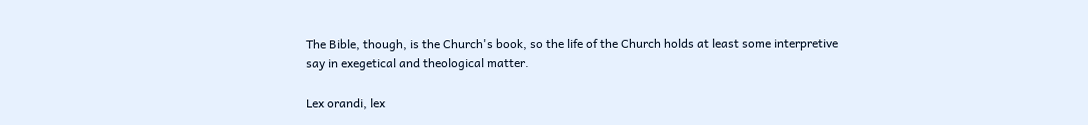The Bible, though, is the Church's book, so the life of the Church holds at least some interpretive say in exegetical and theological matter.

Lex orandi, lex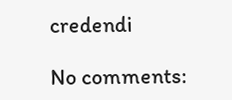credendi

No comments: